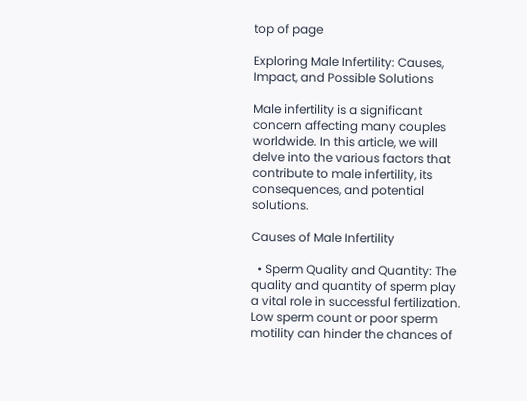top of page

Exploring Male Infertility: Causes, Impact, and Possible Solutions

Male infertility is a significant concern affecting many couples worldwide. In this article, we will delve into the various factors that contribute to male infertility, its consequences, and potential solutions.

Causes of Male Infertility

  • Sperm Quality and Quantity: The quality and quantity of sperm play a vital role in successful fertilization. Low sperm count or poor sperm motility can hinder the chances of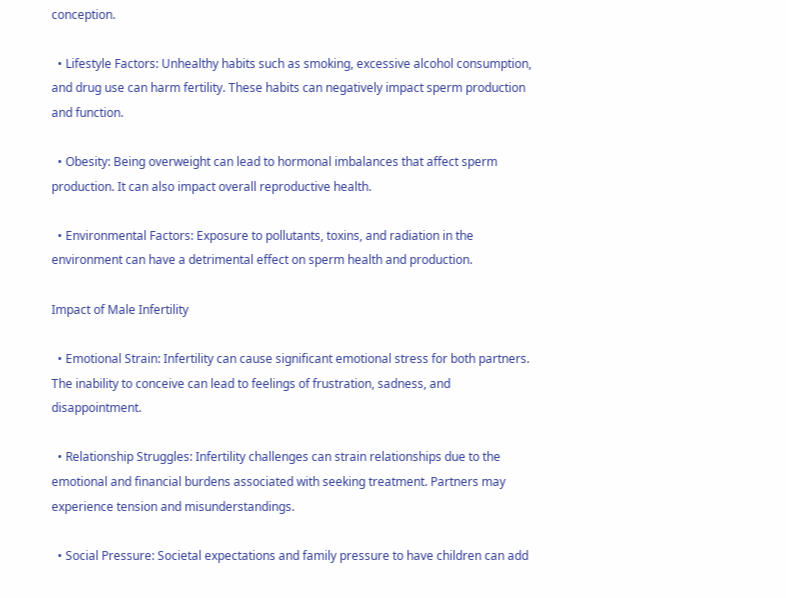conception.

  • Lifestyle Factors: Unhealthy habits such as smoking, excessive alcohol consumption, and drug use can harm fertility. These habits can negatively impact sperm production and function.

  • Obesity: Being overweight can lead to hormonal imbalances that affect sperm production. It can also impact overall reproductive health.

  • Environmental Factors: Exposure to pollutants, toxins, and radiation in the environment can have a detrimental effect on sperm health and production.

Impact of Male Infertility

  • Emotional Strain: Infertility can cause significant emotional stress for both partners. The inability to conceive can lead to feelings of frustration, sadness, and disappointment.

  • Relationship Struggles: Infertility challenges can strain relationships due to the emotional and financial burdens associated with seeking treatment. Partners may experience tension and misunderstandings.

  • Social Pressure: Societal expectations and family pressure to have children can add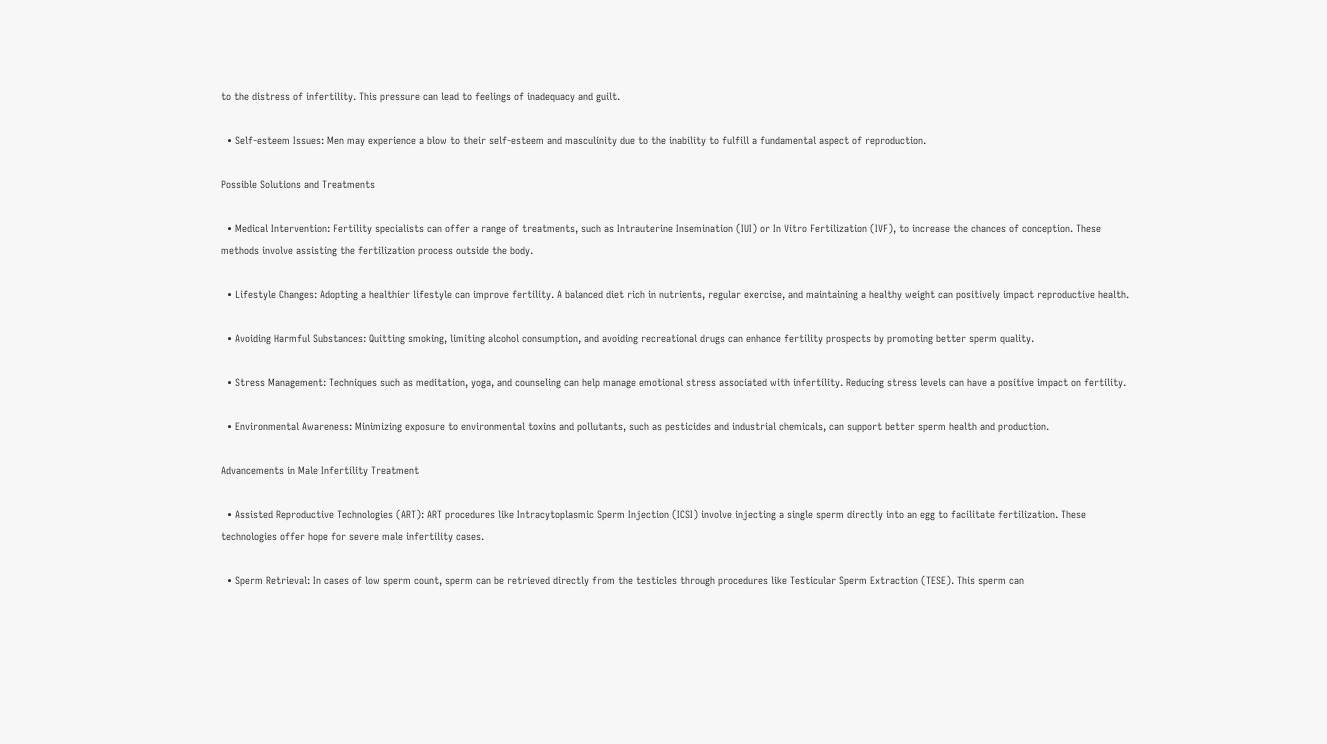to the distress of infertility. This pressure can lead to feelings of inadequacy and guilt.

  • Self-esteem Issues: Men may experience a blow to their self-esteem and masculinity due to the inability to fulfill a fundamental aspect of reproduction.

Possible Solutions and Treatments

  • Medical Intervention: Fertility specialists can offer a range of treatments, such as Intrauterine Insemination (IUI) or In Vitro Fertilization (IVF), to increase the chances of conception. These methods involve assisting the fertilization process outside the body.

  • Lifestyle Changes: Adopting a healthier lifestyle can improve fertility. A balanced diet rich in nutrients, regular exercise, and maintaining a healthy weight can positively impact reproductive health.

  • Avoiding Harmful Substances: Quitting smoking, limiting alcohol consumption, and avoiding recreational drugs can enhance fertility prospects by promoting better sperm quality.

  • Stress Management: Techniques such as meditation, yoga, and counseling can help manage emotional stress associated with infertility. Reducing stress levels can have a positive impact on fertility.

  • Environmental Awareness: Minimizing exposure to environmental toxins and pollutants, such as pesticides and industrial chemicals, can support better sperm health and production.

Advancements in Male Infertility Treatment

  • Assisted Reproductive Technologies (ART): ART procedures like Intracytoplasmic Sperm Injection (ICSI) involve injecting a single sperm directly into an egg to facilitate fertilization. These technologies offer hope for severe male infertility cases.

  • Sperm Retrieval: In cases of low sperm count, sperm can be retrieved directly from the testicles through procedures like Testicular Sperm Extraction (TESE). This sperm can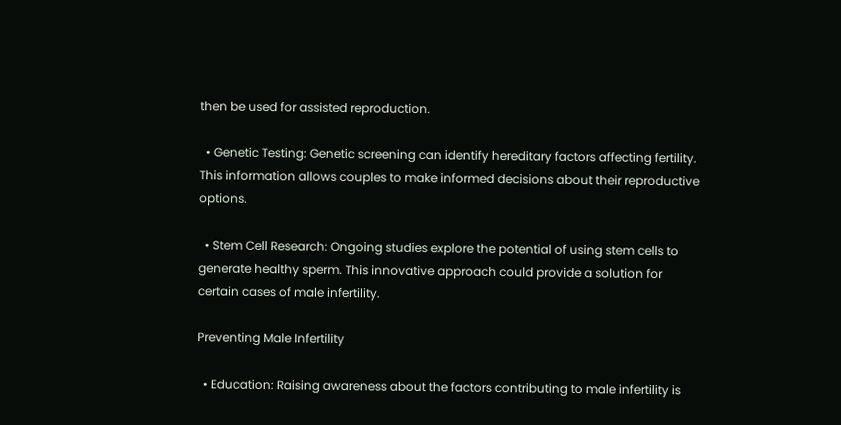then be used for assisted reproduction.

  • Genetic Testing: Genetic screening can identify hereditary factors affecting fertility. This information allows couples to make informed decisions about their reproductive options.

  • Stem Cell Research: Ongoing studies explore the potential of using stem cells to generate healthy sperm. This innovative approach could provide a solution for certain cases of male infertility.

Preventing Male Infertility

  • Education: Raising awareness about the factors contributing to male infertility is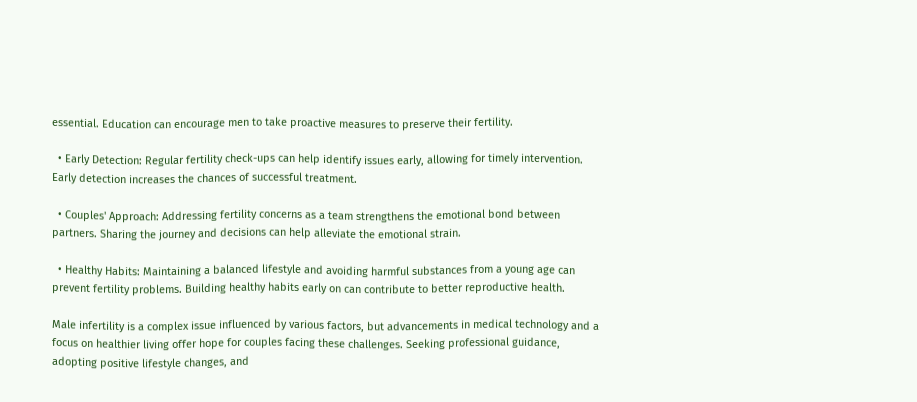essential. Education can encourage men to take proactive measures to preserve their fertility.

  • Early Detection: Regular fertility check-ups can help identify issues early, allowing for timely intervention. Early detection increases the chances of successful treatment.

  • Couples' Approach: Addressing fertility concerns as a team strengthens the emotional bond between partners. Sharing the journey and decisions can help alleviate the emotional strain.

  • Healthy Habits: Maintaining a balanced lifestyle and avoiding harmful substances from a young age can prevent fertility problems. Building healthy habits early on can contribute to better reproductive health.

Male infertility is a complex issue influenced by various factors, but advancements in medical technology and a focus on healthier living offer hope for couples facing these challenges. Seeking professional guidance, adopting positive lifestyle changes, and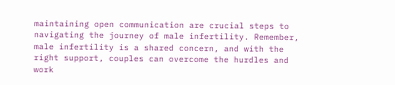maintaining open communication are crucial steps to navigating the journey of male infertility. Remember, male infertility is a shared concern, and with the right support, couples can overcome the hurdles and work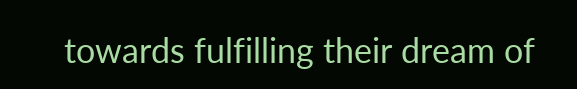towards fulfilling their dream of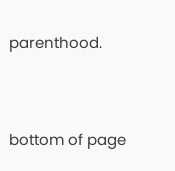parenthood.


bottom of page